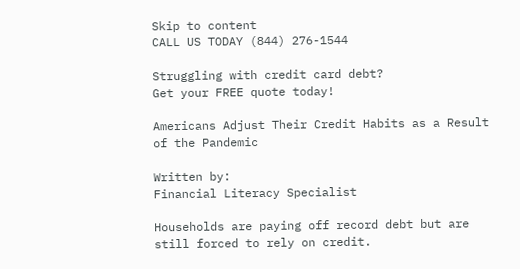Skip to content
CALL US TODAY (844) 276-1544

Struggling with credit card debt?
Get your FREE quote today!

Americans Adjust Their Credit Habits as a Result of the Pandemic

Written by:
Financial Literacy Specialist

Households are paying off record debt but are still forced to rely on credit.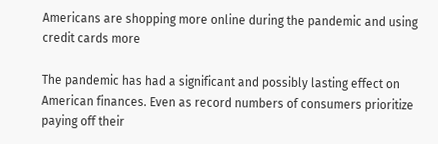Americans are shopping more online during the pandemic and using credit cards more

The pandemic has had a significant and possibly lasting effect on American finances. Even as record numbers of consumers prioritize paying off their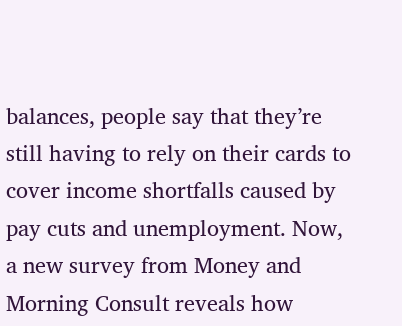balances, people say that they’re still having to rely on their cards to cover income shortfalls caused by pay cuts and unemployment. Now, a new survey from Money and Morning Consult reveals how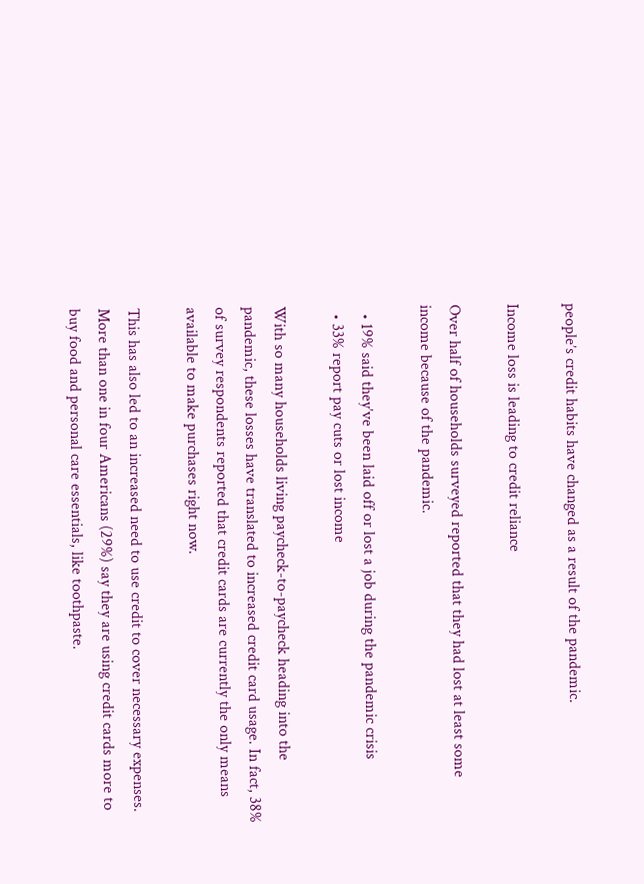people’s credit habits have changed as a result of the pandemic.

Income loss is leading to credit reliance

Over half of households surveyed reported that they had lost at least some income because of the pandemic.

  • 19% said they’ve been laid off or lost a job during the pandemic crisis
  • 33% report pay cuts or lost income

With so many households living paycheck-to-paycheck heading into the pandemic, these losses have translated to increased credit card usage. In fact, 38% of survey respondents reported that credit cards are currently the only means available to make purchases right now.

This has also led to an increased need to use credit to cover necessary expenses. More than one in four Americans (29%) say they are using credit cards more to buy food and personal care essentials, like toothpaste.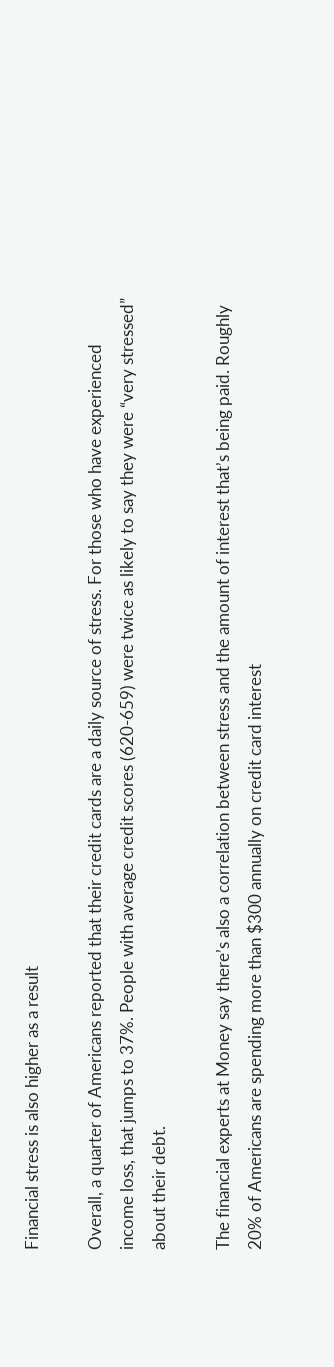Financial stress is also higher as a result

Overall, a quarter of Americans reported that their credit cards are a daily source of stress. For those who have experienced income loss, that jumps to 37%. People with average credit scores (620-659) were twice as likely to say they were “very stressed” about their debt.

The financial experts at Money say there’s also a correlation between stress and the amount of interest that’s being paid. Roughly 20% of Americans are spending more than $300 annually on credit card interest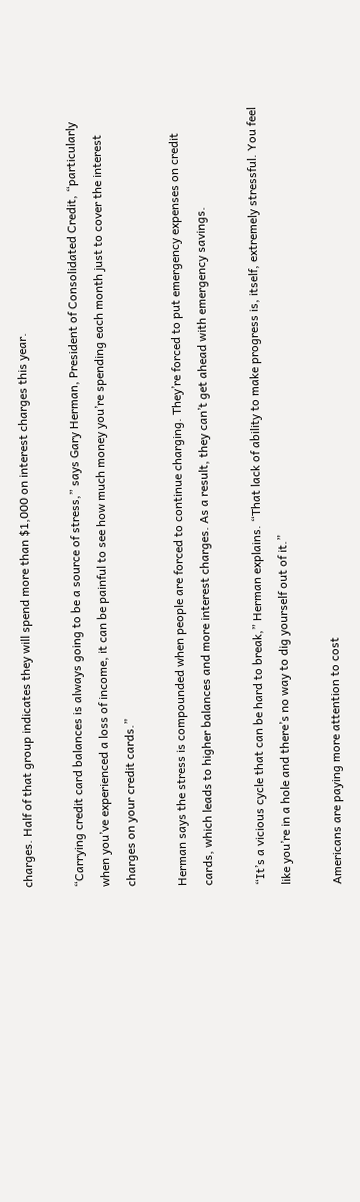charges. Half of that group indicates they will spend more than $1,000 on interest charges this year.

“Carrying credit card balances is always going to be a source of stress,” says Gary Herman, President of Consolidated Credit, “particularly when you’ve experienced a loss of income, it can be painful to see how much money you’re spending each month just to cover the interest charges on your credit cards.”

Herman says the stress is compounded when people are forced to continue charging. They’re forced to put emergency expenses on credit cards, which leads to higher balances and more interest charges. As a result, they can’t get ahead with emergency savings.

“It’s a vicious cycle that can be hard to break,” Herman explains. “That lack of ability to make progress is, itself, extremely stressful. You feel like you’re in a hole and there’s no way to dig yourself out of it.”

Americans are paying more attention to cost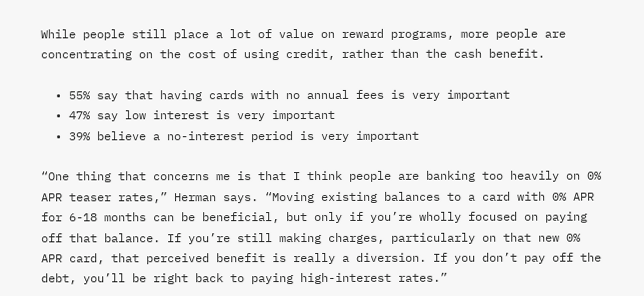While people still place a lot of value on reward programs, more people are concentrating on the cost of using credit, rather than the cash benefit.

  • 55% say that having cards with no annual fees is very important
  • 47% say low interest is very important
  • 39% believe a no-interest period is very important

“One thing that concerns me is that I think people are banking too heavily on 0% APR teaser rates,” Herman says. “Moving existing balances to a card with 0% APR for 6-18 months can be beneficial, but only if you’re wholly focused on paying off that balance. If you’re still making charges, particularly on that new 0% APR card, that perceived benefit is really a diversion. If you don’t pay off the debt, you’ll be right back to paying high-interest rates.”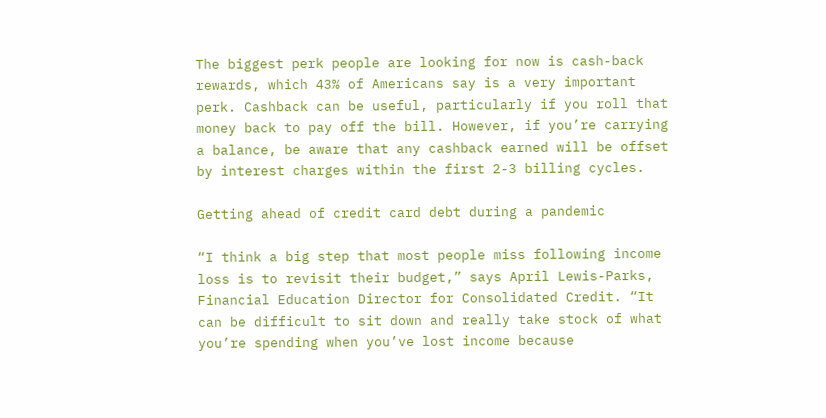The biggest perk people are looking for now is cash-back rewards, which 43% of Americans say is a very important perk. Cashback can be useful, particularly if you roll that money back to pay off the bill. However, if you’re carrying a balance, be aware that any cashback earned will be offset by interest charges within the first 2-3 billing cycles.

Getting ahead of credit card debt during a pandemic

“I think a big step that most people miss following income loss is to revisit their budget,” says April Lewis-Parks, Financial Education Director for Consolidated Credit. “It can be difficult to sit down and really take stock of what you’re spending when you’ve lost income because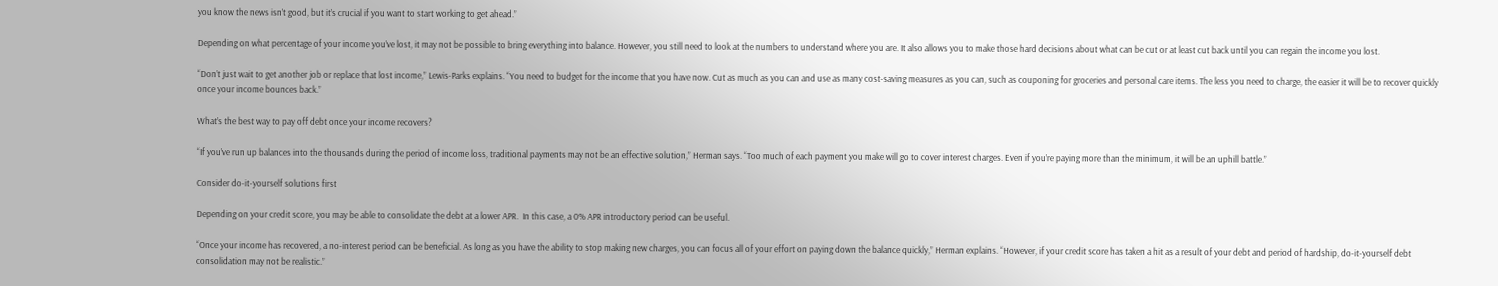you know the news isn’t good, but it’s crucial if you want to start working to get ahead.”

Depending on what percentage of your income you’ve lost, it may not be possible to bring everything into balance. However, you still need to look at the numbers to understand where you are. It also allows you to make those hard decisions about what can be cut or at least cut back until you can regain the income you lost.

“Don’t just wait to get another job or replace that lost income,” Lewis-Parks explains. “You need to budget for the income that you have now. Cut as much as you can and use as many cost-saving measures as you can, such as couponing for groceries and personal care items. The less you need to charge, the easier it will be to recover quickly once your income bounces back.”

What’s the best way to pay off debt once your income recovers?

“If you’ve run up balances into the thousands during the period of income loss, traditional payments may not be an effective solution,” Herman says. “Too much of each payment you make will go to cover interest charges. Even if you’re paying more than the minimum, it will be an uphill battle.”

Consider do-it-yourself solutions first

Depending on your credit score, you may be able to consolidate the debt at a lower APR.  In this case, a 0% APR introductory period can be useful.

“Once your income has recovered, a no-interest period can be beneficial. As long as you have the ability to stop making new charges, you can focus all of your effort on paying down the balance quickly,” Herman explains. “However, if your credit score has taken a hit as a result of your debt and period of hardship, do-it-yourself debt consolidation may not be realistic.”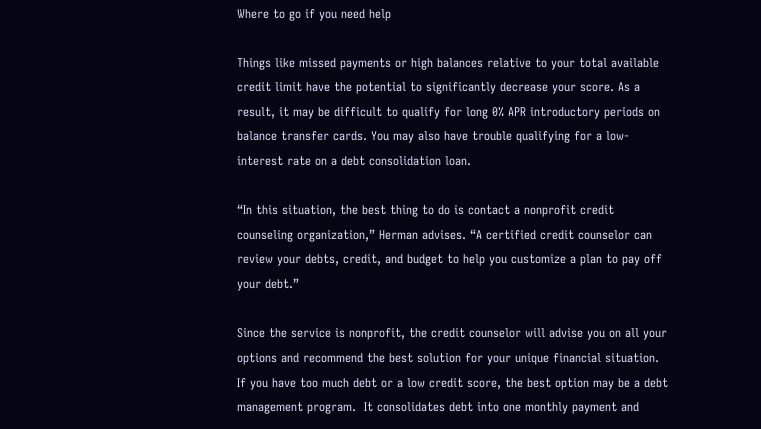Where to go if you need help

Things like missed payments or high balances relative to your total available credit limit have the potential to significantly decrease your score. As a result, it may be difficult to qualify for long 0% APR introductory periods on balance transfer cards. You may also have trouble qualifying for a low-interest rate on a debt consolidation loan.

“In this situation, the best thing to do is contact a nonprofit credit counseling organization,” Herman advises. “A certified credit counselor can review your debts, credit, and budget to help you customize a plan to pay off your debt.”

Since the service is nonprofit, the credit counselor will advise you on all your options and recommend the best solution for your unique financial situation. If you have too much debt or a low credit score, the best option may be a debt management program.  It consolidates debt into one monthly payment and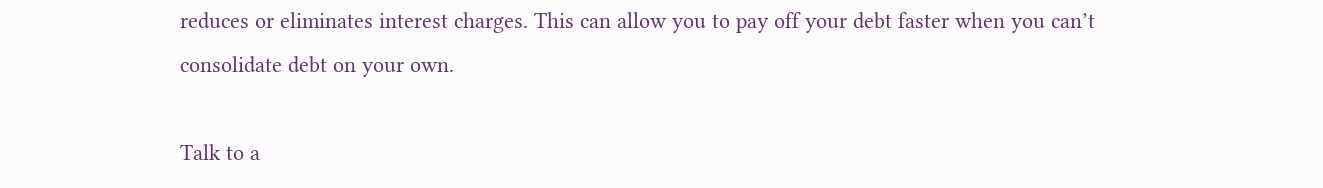reduces or eliminates interest charges. This can allow you to pay off your debt faster when you can’t consolidate debt on your own.

Talk to a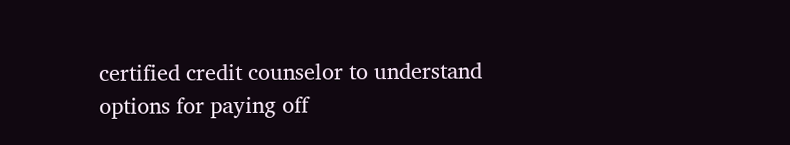certified credit counselor to understand options for paying off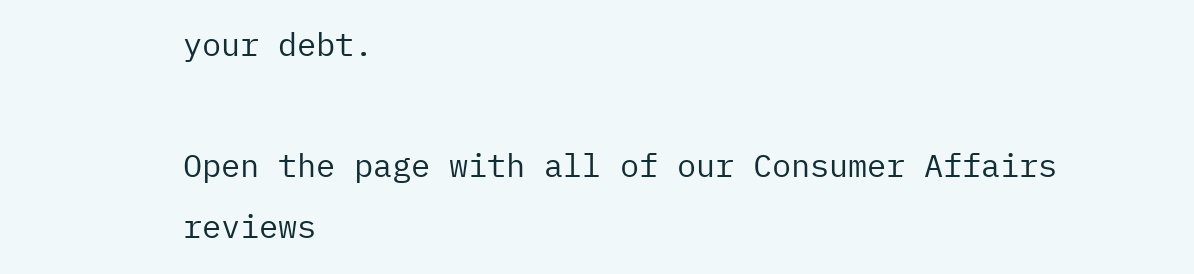your debt.

Open the page with all of our Consumer Affairs reviews